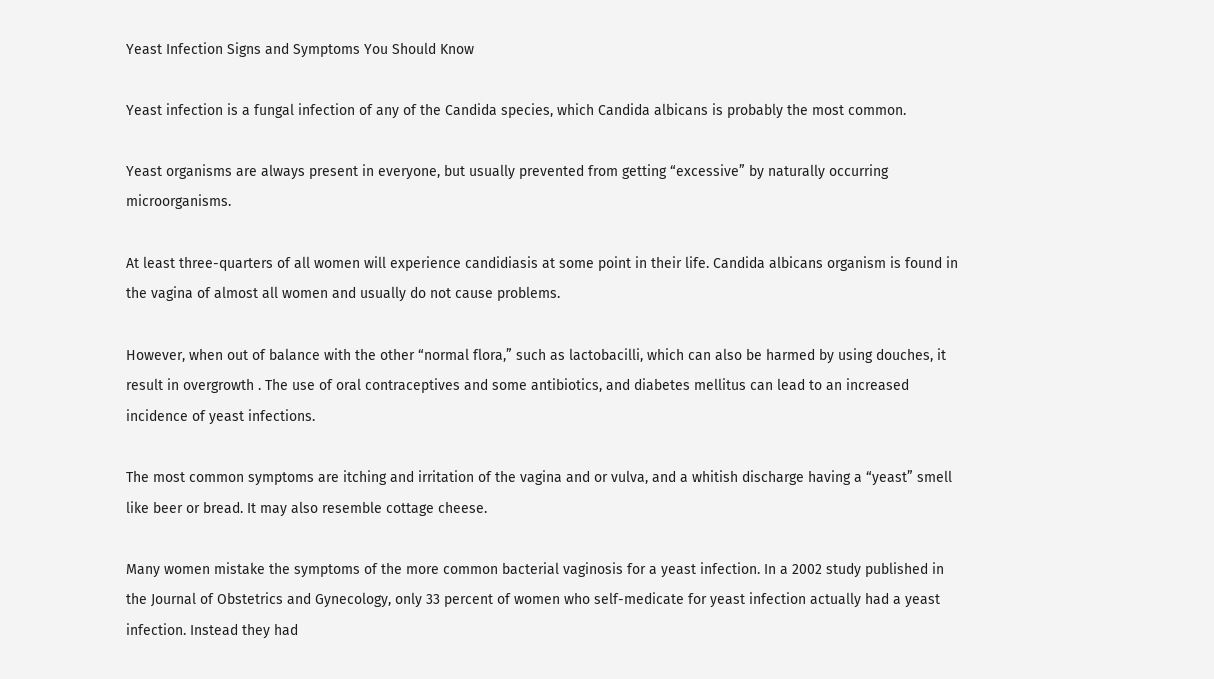Yeast Infection Signs and Symptoms You Should Know

Yeast infection is a fungal infection of any of the Candida species, which Candida albicans is probably the most common.

Yeast organisms are always present in everyone, but usually prevented from getting “excessive” by naturally occurring microorganisms.

At least three-quarters of all women will experience candidiasis at some point in their life. Candida albicans organism is found in the vagina of almost all women and usually do not cause problems.

However, when out of balance with the other “normal flora,” such as lactobacilli, which can also be harmed by using douches, it result in overgrowth . The use of oral contraceptives and some antibiotics, and diabetes mellitus can lead to an increased incidence of yeast infections.

The most common symptoms are itching and irritation of the vagina and or vulva, and a whitish discharge having a “yeast” smell like beer or bread. It may also resemble cottage cheese.

Many women mistake the symptoms of the more common bacterial vaginosis for a yeast infection. In a 2002 study published in the Journal of Obstetrics and Gynecology, only 33 percent of women who self-medicate for yeast infection actually had a yeast infection. Instead they had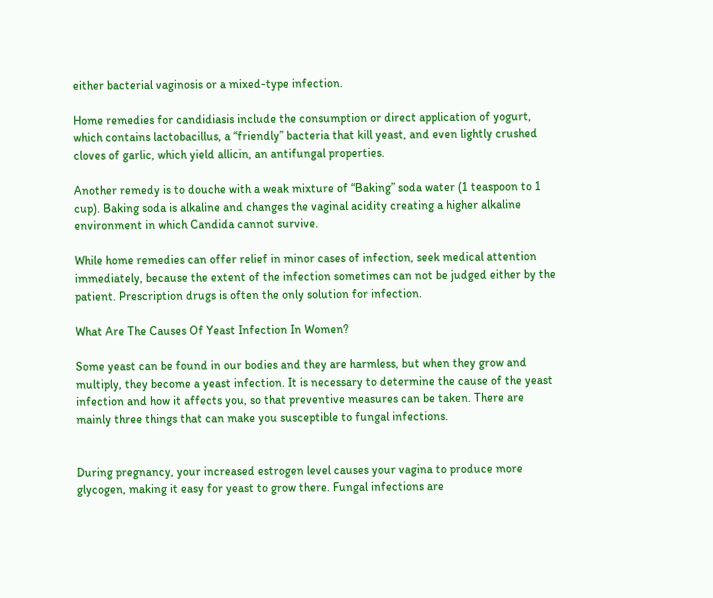either bacterial vaginosis or a mixed-type infection.

Home remedies for candidiasis include the consumption or direct application of yogurt, which contains lactobacillus, a “friendly” bacteria that kill yeast, and even lightly crushed cloves of garlic, which yield allicin, an antifungal properties.

Another remedy is to douche with a weak mixture of “Baking” soda water (1 teaspoon to 1 cup). Baking soda is alkaline and changes the vaginal acidity creating a higher alkaline environment in which Candida cannot survive.

While home remedies can offer relief in minor cases of infection, seek medical attention immediately, because the extent of the infection sometimes can not be judged either by the patient. Prescription drugs is often the only solution for infection.

What Are The Causes Of Yeast Infection In Women?

Some yeast can be found in our bodies and they are harmless, but when they grow and multiply, they become a yeast infection. It is necessary to determine the cause of the yeast infection and how it affects you, so that preventive measures can be taken. There are mainly three things that can make you susceptible to fungal infections.


During pregnancy, your increased estrogen level causes your vagina to produce more glycogen, making it easy for yeast to grow there. Fungal infections are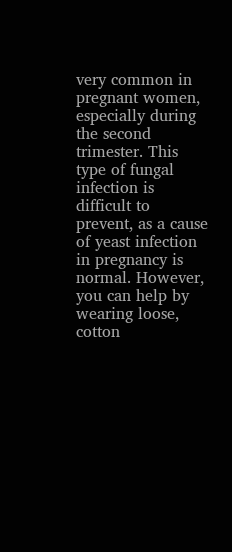very common in pregnant women, especially during the second trimester. This type of fungal infection is difficult to prevent, as a cause of yeast infection in pregnancy is normal. However, you can help by wearing loose, cotton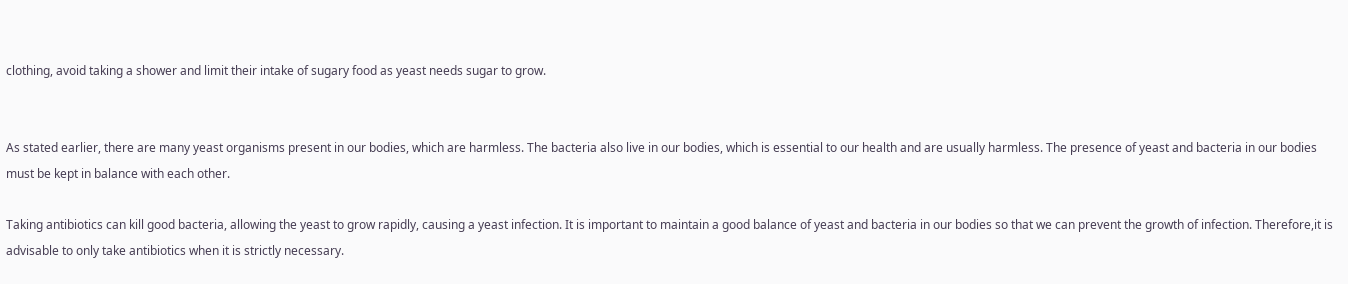clothing, avoid taking a shower and limit their intake of sugary food as yeast needs sugar to grow.


As stated earlier, there are many yeast organisms present in our bodies, which are harmless. The bacteria also live in our bodies, which is essential to our health and are usually harmless. The presence of yeast and bacteria in our bodies must be kept in balance with each other.

Taking antibiotics can kill good bacteria, allowing the yeast to grow rapidly, causing a yeast infection. It is important to maintain a good balance of yeast and bacteria in our bodies so that we can prevent the growth of infection. Therefore,it is advisable to only take antibiotics when it is strictly necessary.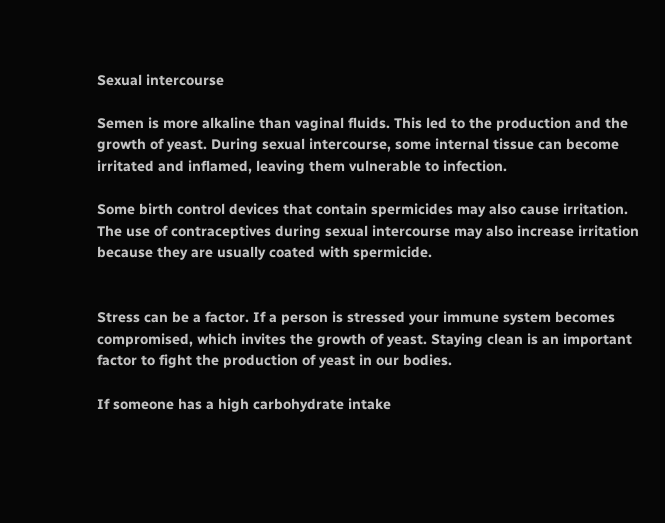Sexual intercourse

Semen is more alkaline than vaginal fluids. This led to the production and the growth of yeast. During sexual intercourse, some internal tissue can become irritated and inflamed, leaving them vulnerable to infection.

Some birth control devices that contain spermicides may also cause irritation. The use of contraceptives during sexual intercourse may also increase irritation because they are usually coated with spermicide.


Stress can be a factor. If a person is stressed your immune system becomes compromised, which invites the growth of yeast. Staying clean is an important factor to fight the production of yeast in our bodies.

If someone has a high carbohydrate intake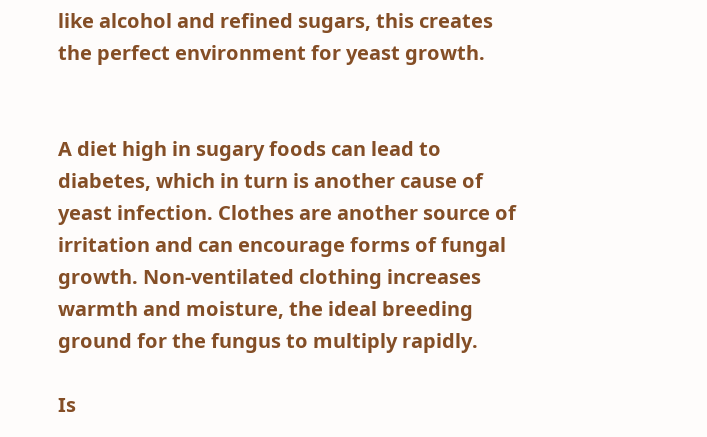like alcohol and refined sugars, this creates the perfect environment for yeast growth.


A diet high in sugary foods can lead to diabetes, which in turn is another cause of yeast infection. Clothes are another source of irritation and can encourage forms of fungal growth. Non-ventilated clothing increases warmth and moisture, the ideal breeding ground for the fungus to multiply rapidly.

Is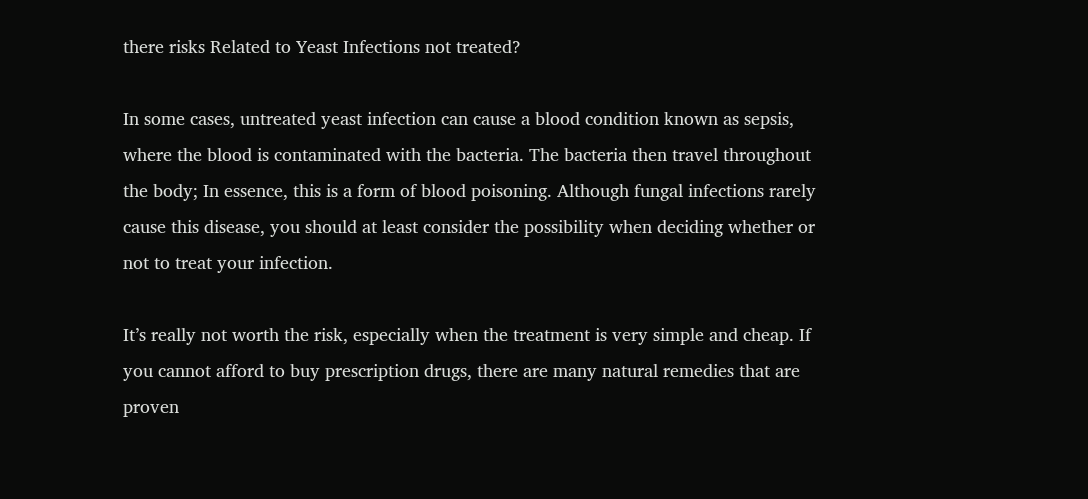there risks Related to Yeast Infections not treated?

In some cases, untreated yeast infection can cause a blood condition known as sepsis, where the blood is contaminated with the bacteria. The bacteria then travel throughout the body; In essence, this is a form of blood poisoning. Although fungal infections rarely cause this disease, you should at least consider the possibility when deciding whether or not to treat your infection.

It’s really not worth the risk, especially when the treatment is very simple and cheap. If you cannot afford to buy prescription drugs, there are many natural remedies that are proven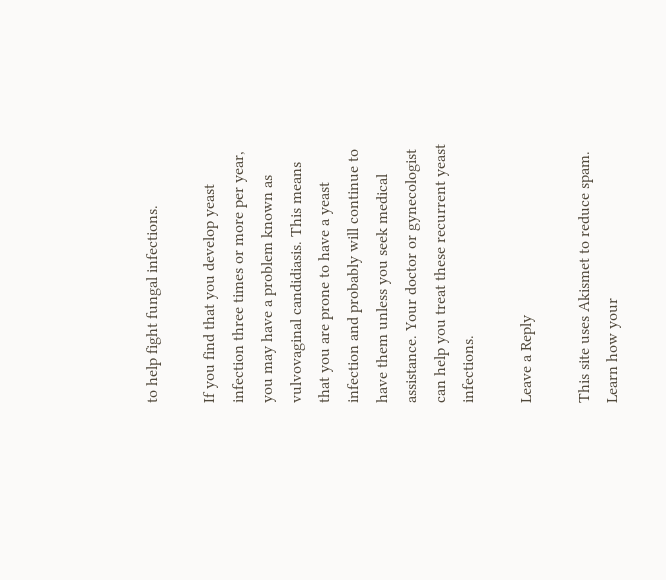to help fight fungal infections.

If you find that you develop yeast infection three times or more per year, you may have a problem known as vulvovaginal candidiasis. This means that you are prone to have a yeast infection and probably will continue to have them unless you seek medical assistance. Your doctor or gynecologist can help you treat these recurrent yeast infections.

Leave a Reply

This site uses Akismet to reduce spam. Learn how your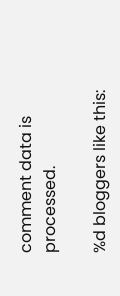comment data is processed.

%d bloggers like this: